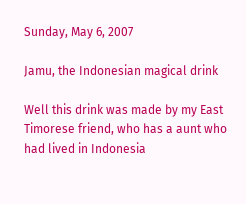Sunday, May 6, 2007

Jamu, the Indonesian magical drink

Well this drink was made by my East Timorese friend, who has a aunt who had lived in Indonesia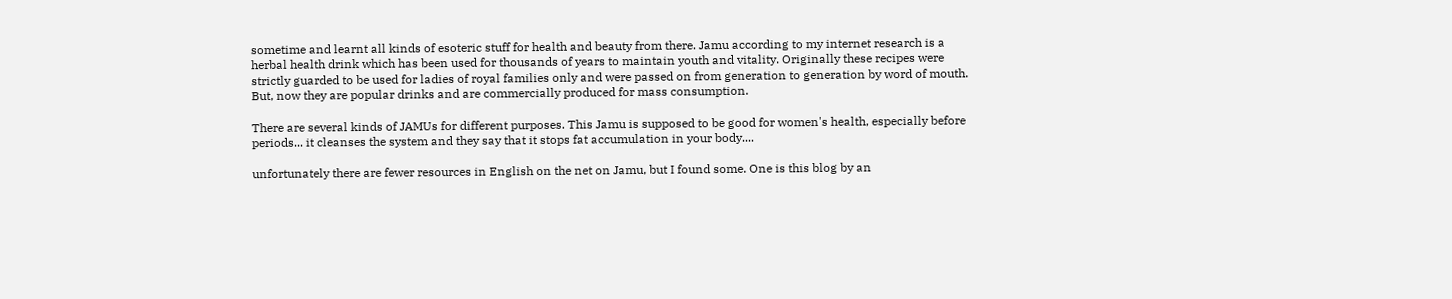sometime and learnt all kinds of esoteric stuff for health and beauty from there. Jamu according to my internet research is a herbal health drink which has been used for thousands of years to maintain youth and vitality. Originally these recipes were strictly guarded to be used for ladies of royal families only and were passed on from generation to generation by word of mouth. But, now they are popular drinks and are commercially produced for mass consumption.

There are several kinds of JAMUs for different purposes. This Jamu is supposed to be good for women's health, especially before periods... it cleanses the system and they say that it stops fat accumulation in your body....

unfortunately there are fewer resources in English on the net on Jamu, but I found some. One is this blog by an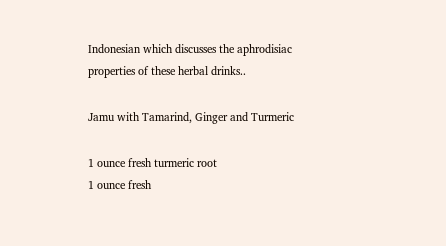Indonesian which discusses the aphrodisiac properties of these herbal drinks..

Jamu with Tamarind, Ginger and Turmeric

1 ounce fresh turmeric root
1 ounce fresh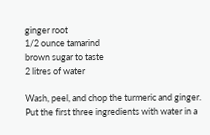ginger root
1/2 ounce tamarind
brown sugar to taste
2 litres of water

Wash, peel, and chop the turmeric and ginger. Put the first three ingredients with water in a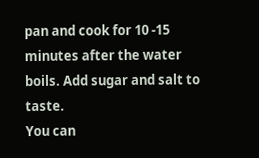pan and cook for 10 -15 minutes after the water boils. Add sugar and salt to taste.
You can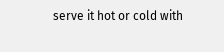serve it hot or cold with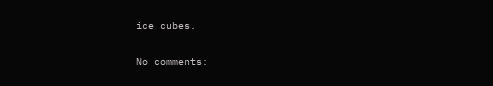ice cubes.

No comments: